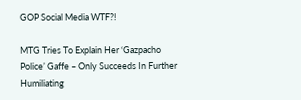GOP Social Media WTF?!

MTG Tries To Explain Her ‘Gazpacho Police’ Gaffe – Only Succeeds In Further Humiliating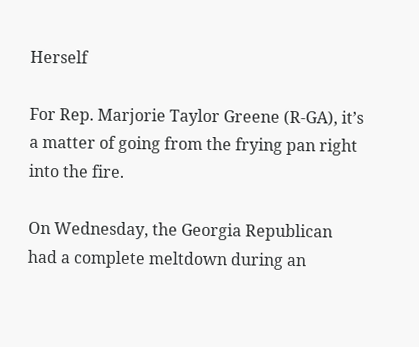Herself

For Rep. Marjorie Taylor Greene (R-GA), it’s a matter of going from the frying pan right into the fire.

On Wednesday, the Georgia Republican had a complete meltdown during an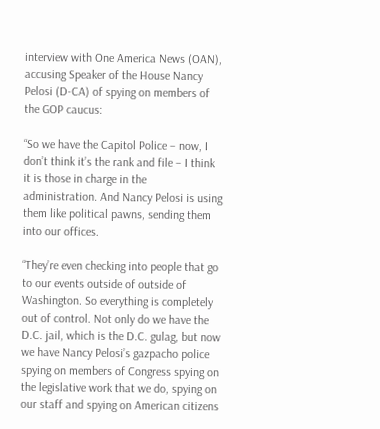interview with One America News (OAN), accusing Speaker of the House Nancy Pelosi (D-CA) of spying on members of the GOP caucus:

“So we have the Capitol Police – now, I don’t think it’s the rank and file – I think it is those in charge in the administration. And Nancy Pelosi is using them like political pawns, sending them into our offices.

“They’re even checking into people that go to our events outside of outside of Washington. So everything is completely out of control. Not only do we have the D.C. jail, which is the D.C. gulag, but now we have Nancy Pelosi’s gazpacho police spying on members of Congress spying on the legislative work that we do, spying on our staff and spying on American citizens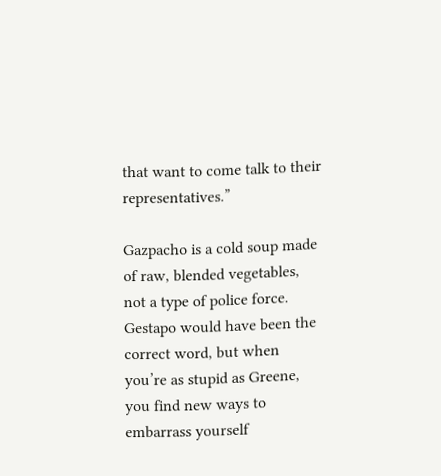that want to come talk to their representatives.”

Gazpacho is a cold soup made of raw, blended vegetables, not a type of police force. Gestapo would have been the correct word, but when you’re as stupid as Greene, you find new ways to embarrass yourself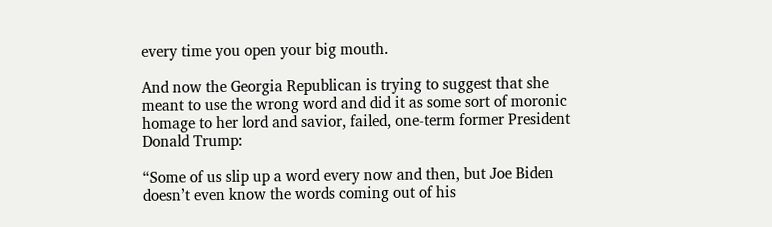every time you open your big mouth.

And now the Georgia Republican is trying to suggest that she meant to use the wrong word and did it as some sort of moronic homage to her lord and savior, failed, one-term former President Donald Trump:

“Some of us slip up a word every now and then, but Joe Biden doesn’t even know the words coming out of his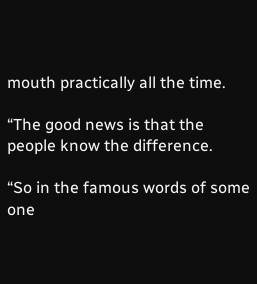mouth practically all the time.

“The good news is that the people know the difference.

“So in the famous words of some one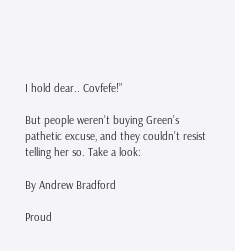I hold dear.. Covfefe!”

But people weren’t buying Green’s pathetic excuse, and they couldn’t resist telling her so. Take a look:

By Andrew Bradford

Proud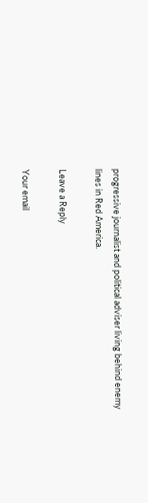progressive journalist and political adviser living behind enemy lines in Red America.

Leave a Reply

Your email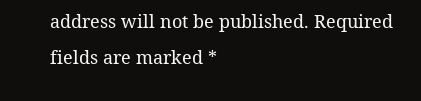address will not be published. Required fields are marked *